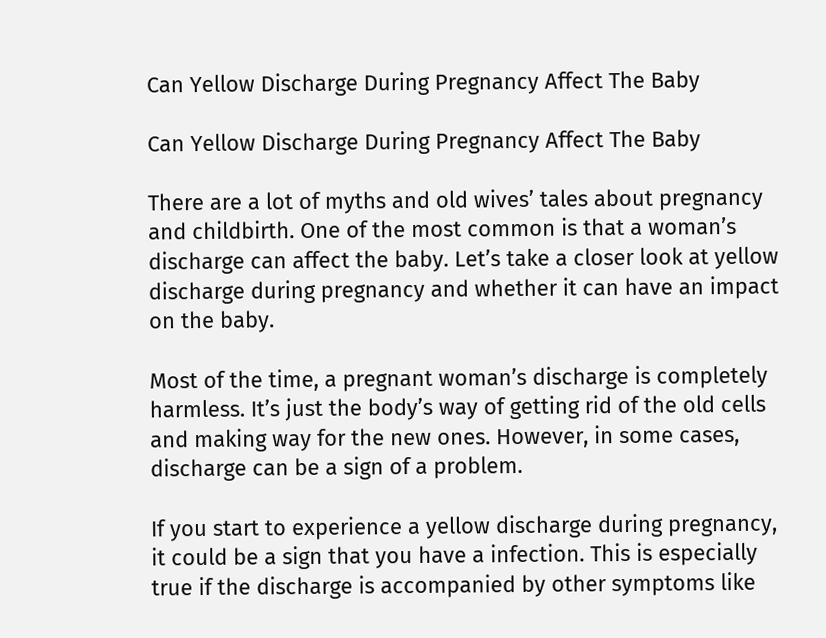Can Yellow Discharge During Pregnancy Affect The Baby

Can Yellow Discharge During Pregnancy Affect The Baby

There are a lot of myths and old wives’ tales about pregnancy and childbirth. One of the most common is that a woman’s discharge can affect the baby. Let’s take a closer look at yellow discharge during pregnancy and whether it can have an impact on the baby.

Most of the time, a pregnant woman’s discharge is completely harmless. It’s just the body’s way of getting rid of the old cells and making way for the new ones. However, in some cases, discharge can be a sign of a problem.

If you start to experience a yellow discharge during pregnancy, it could be a sign that you have a infection. This is especially true if the discharge is accompanied by other symptoms like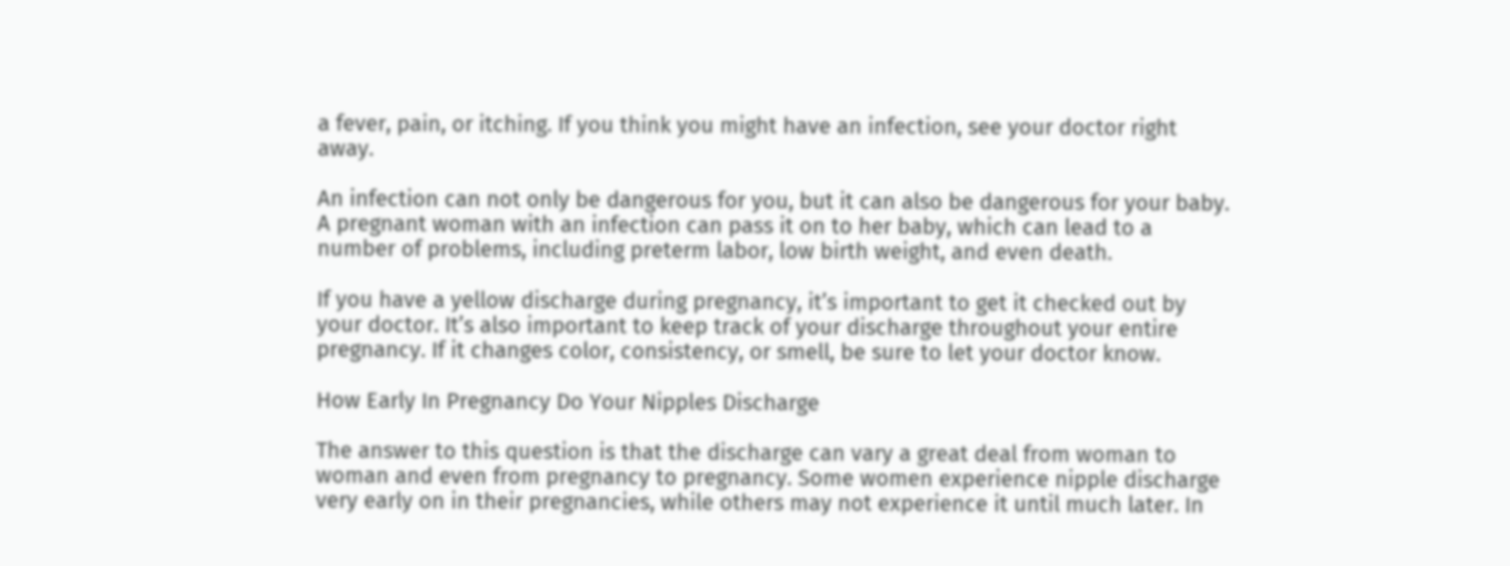a fever, pain, or itching. If you think you might have an infection, see your doctor right away.

An infection can not only be dangerous for you, but it can also be dangerous for your baby. A pregnant woman with an infection can pass it on to her baby, which can lead to a number of problems, including preterm labor, low birth weight, and even death.

If you have a yellow discharge during pregnancy, it’s important to get it checked out by your doctor. It’s also important to keep track of your discharge throughout your entire pregnancy. If it changes color, consistency, or smell, be sure to let your doctor know.

How Early In Pregnancy Do Your Nipples Discharge

The answer to this question is that the discharge can vary a great deal from woman to woman and even from pregnancy to pregnancy. Some women experience nipple discharge very early on in their pregnancies, while others may not experience it until much later. In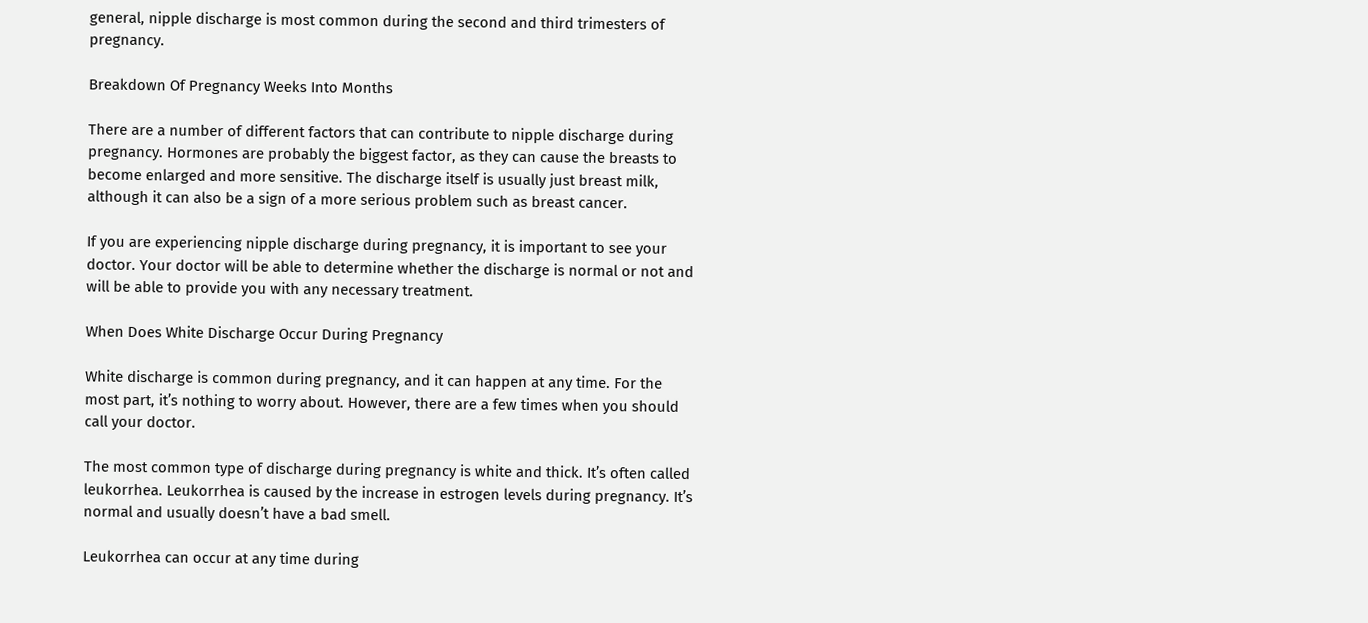general, nipple discharge is most common during the second and third trimesters of pregnancy.

Breakdown Of Pregnancy Weeks Into Months

There are a number of different factors that can contribute to nipple discharge during pregnancy. Hormones are probably the biggest factor, as they can cause the breasts to become enlarged and more sensitive. The discharge itself is usually just breast milk, although it can also be a sign of a more serious problem such as breast cancer.

If you are experiencing nipple discharge during pregnancy, it is important to see your doctor. Your doctor will be able to determine whether the discharge is normal or not and will be able to provide you with any necessary treatment.

When Does White Discharge Occur During Pregnancy

White discharge is common during pregnancy, and it can happen at any time. For the most part, it’s nothing to worry about. However, there are a few times when you should call your doctor.

The most common type of discharge during pregnancy is white and thick. It’s often called leukorrhea. Leukorrhea is caused by the increase in estrogen levels during pregnancy. It’s normal and usually doesn’t have a bad smell.

Leukorrhea can occur at any time during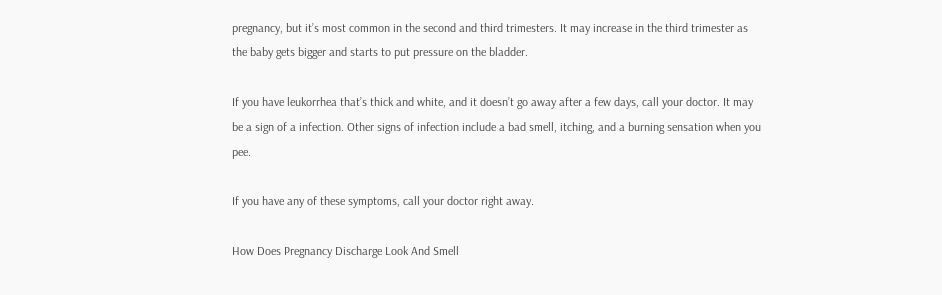pregnancy, but it’s most common in the second and third trimesters. It may increase in the third trimester as the baby gets bigger and starts to put pressure on the bladder.

If you have leukorrhea that’s thick and white, and it doesn’t go away after a few days, call your doctor. It may be a sign of a infection. Other signs of infection include a bad smell, itching, and a burning sensation when you pee.

If you have any of these symptoms, call your doctor right away.

How Does Pregnancy Discharge Look And Smell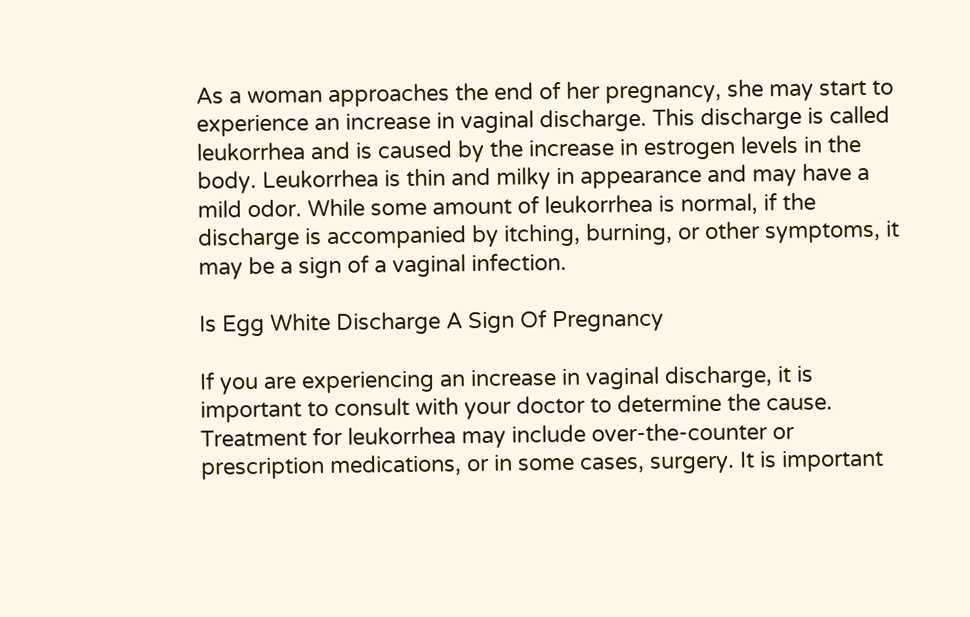As a woman approaches the end of her pregnancy, she may start to experience an increase in vaginal discharge. This discharge is called leukorrhea and is caused by the increase in estrogen levels in the body. Leukorrhea is thin and milky in appearance and may have a mild odor. While some amount of leukorrhea is normal, if the discharge is accompanied by itching, burning, or other symptoms, it may be a sign of a vaginal infection.

Is Egg White Discharge A Sign Of Pregnancy

If you are experiencing an increase in vaginal discharge, it is important to consult with your doctor to determine the cause. Treatment for leukorrhea may include over-the-counter or prescription medications, or in some cases, surgery. It is important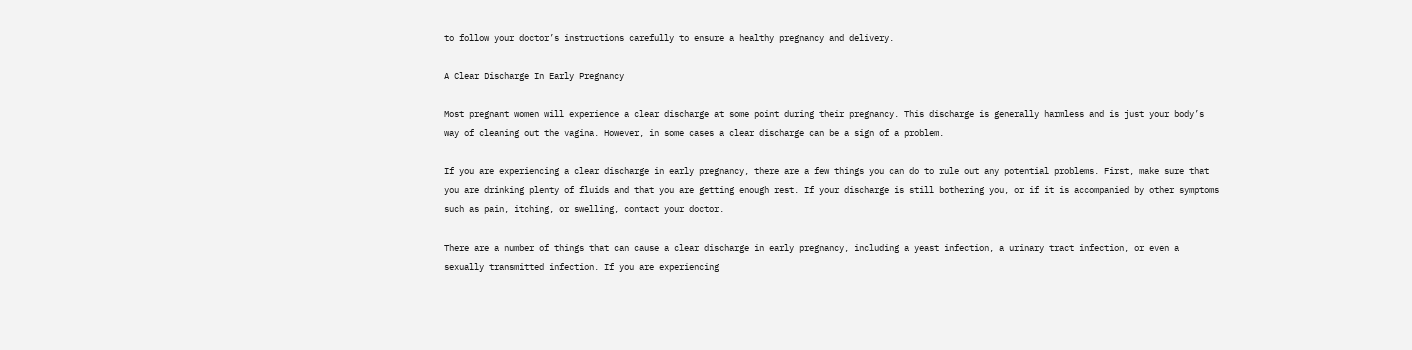to follow your doctor’s instructions carefully to ensure a healthy pregnancy and delivery.

A Clear Discharge In Early Pregnancy

Most pregnant women will experience a clear discharge at some point during their pregnancy. This discharge is generally harmless and is just your body’s way of cleaning out the vagina. However, in some cases a clear discharge can be a sign of a problem.

If you are experiencing a clear discharge in early pregnancy, there are a few things you can do to rule out any potential problems. First, make sure that you are drinking plenty of fluids and that you are getting enough rest. If your discharge is still bothering you, or if it is accompanied by other symptoms such as pain, itching, or swelling, contact your doctor.

There are a number of things that can cause a clear discharge in early pregnancy, including a yeast infection, a urinary tract infection, or even a sexually transmitted infection. If you are experiencing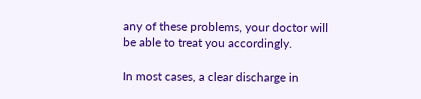any of these problems, your doctor will be able to treat you accordingly.

In most cases, a clear discharge in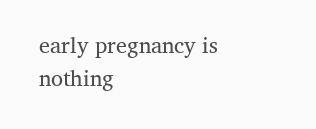early pregnancy is nothing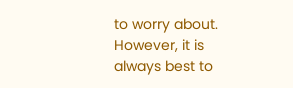to worry about. However, it is always best to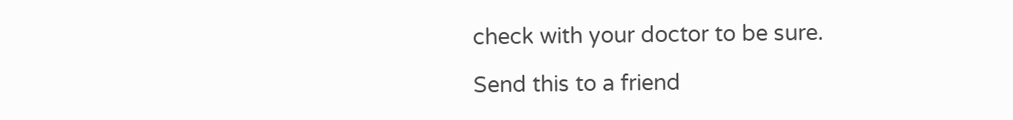check with your doctor to be sure.

Send this to a friend